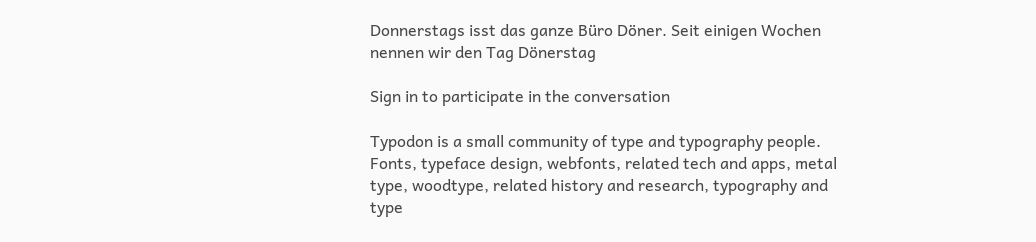Donnerstags isst das ganze Büro Döner. Seit einigen Wochen nennen wir den Tag Dönerstag

Sign in to participate in the conversation

Typodon is a small community of type and typography people. Fonts, typeface design, webfonts, related tech and apps, metal type, woodtype, related history and research, typography and type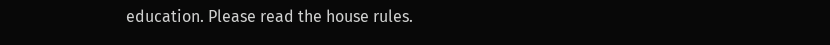education. Please read the house rules.